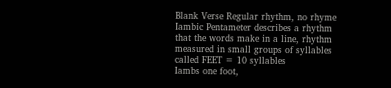Blank Verse Regular rhythm, no rhyme
Iambic Pentameter describes a rhythm that the words make in a line, rhythm measured in small groups of syllables called FEET = 10 syllables
Iambs one foot,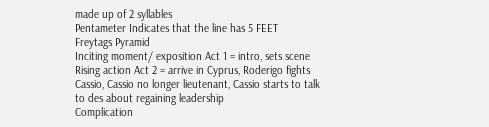made up of 2 syllables
Pentameter Indicates that the line has 5 FEET
Freytags Pyramid
Inciting moment/ exposition Act 1 = intro, sets scene
Rising action Act 2 = arrive in Cyprus, Roderigo fights Cassio, Cassio no longer lieutenant, Cassio starts to talk to des about regaining leadership
Complication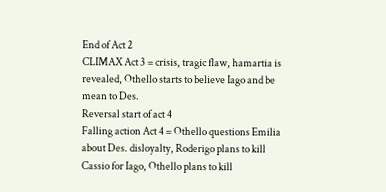End of Act 2
CLIMAX Act 3 = crisis, tragic flaw, hamartia is revealed, Othello starts to believe Iago and be mean to Des.
Reversal start of act 4
Falling action Act 4 = Othello questions Emilia about Des. disloyalty, Roderigo plans to kill Cassio for Iago, Othello plans to kill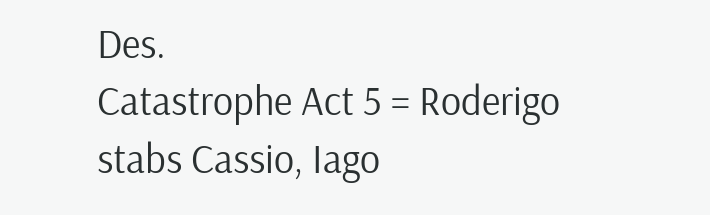Des.
Catastrophe Act 5 = Roderigo stabs Cassio, Iago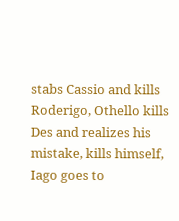stabs Cassio and kills Roderigo, Othello kills Des and realizes his mistake, kills himself, Iago goes to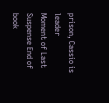prison, Cassio is leader
Moment of Last Suspense End of book